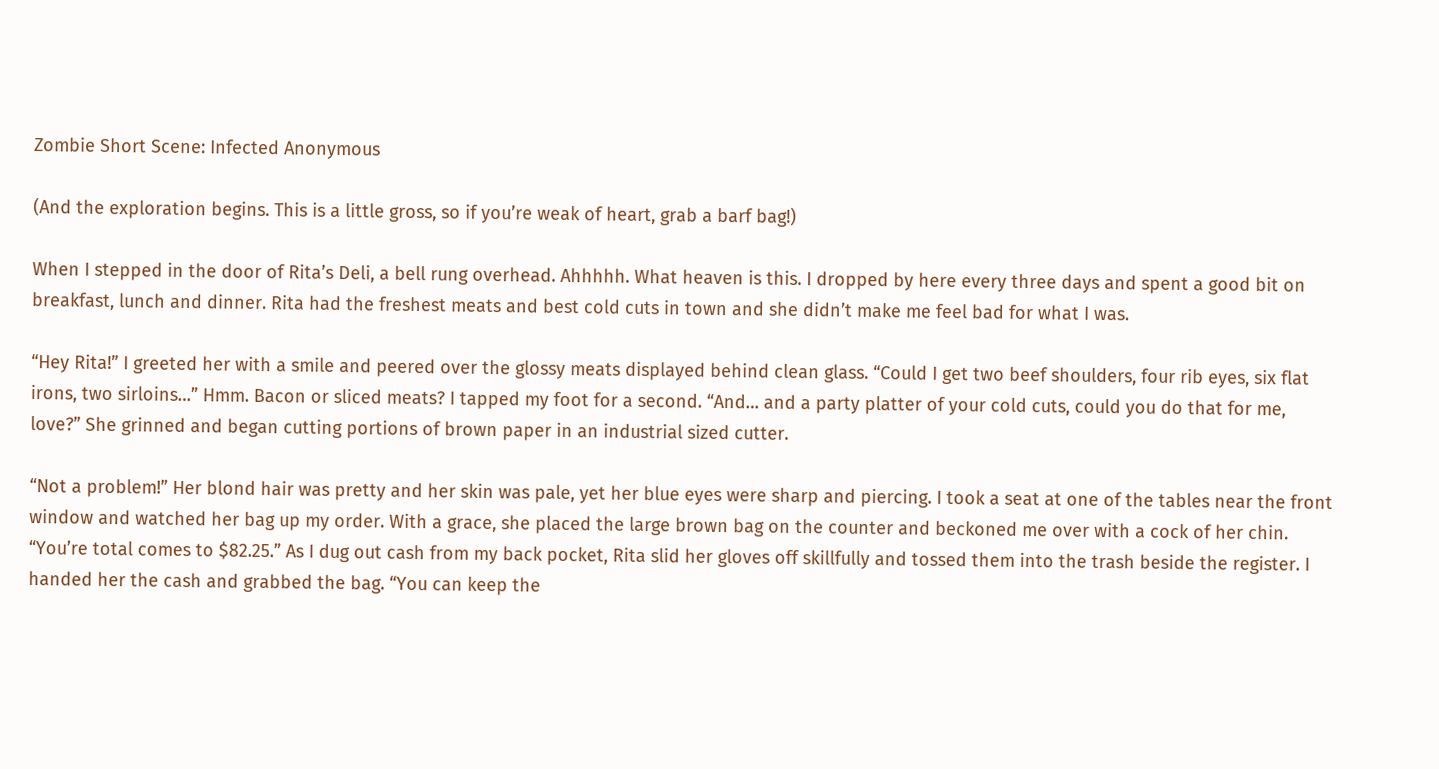Zombie Short Scene: Infected Anonymous

(And the exploration begins. This is a little gross, so if you’re weak of heart, grab a barf bag!)

When I stepped in the door of Rita’s Deli, a bell rung overhead. Ahhhhh. What heaven is this. I dropped by here every three days and spent a good bit on breakfast, lunch and dinner. Rita had the freshest meats and best cold cuts in town and she didn’t make me feel bad for what I was.

“Hey Rita!” I greeted her with a smile and peered over the glossy meats displayed behind clean glass. “Could I get two beef shoulders, four rib eyes, six flat irons, two sirloins…” Hmm. Bacon or sliced meats? I tapped my foot for a second. “And… and a party platter of your cold cuts, could you do that for me, love?” She grinned and began cutting portions of brown paper in an industrial sized cutter.

“Not a problem!” Her blond hair was pretty and her skin was pale, yet her blue eyes were sharp and piercing. I took a seat at one of the tables near the front window and watched her bag up my order. With a grace, she placed the large brown bag on the counter and beckoned me over with a cock of her chin. “You’re total comes to $82.25.” As I dug out cash from my back pocket, Rita slid her gloves off skillfully and tossed them into the trash beside the register. I handed her the cash and grabbed the bag. “You can keep the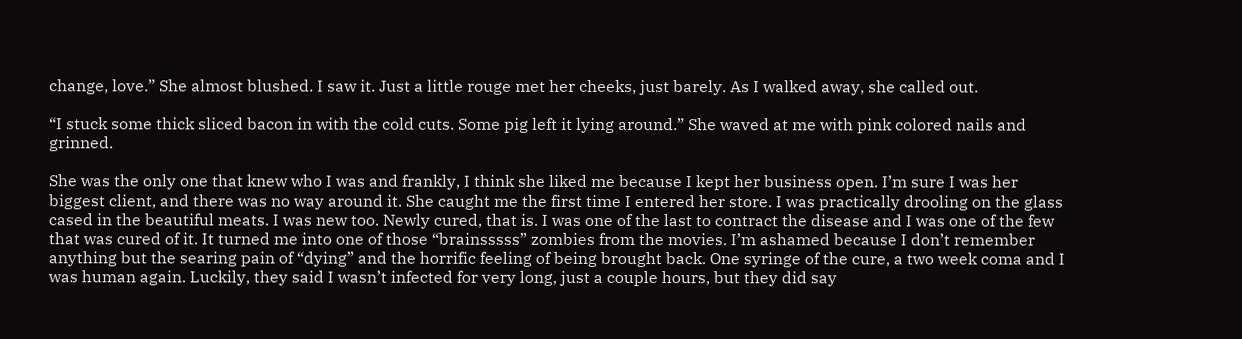change, love.” She almost blushed. I saw it. Just a little rouge met her cheeks, just barely. As I walked away, she called out.

“I stuck some thick sliced bacon in with the cold cuts. Some pig left it lying around.” She waved at me with pink colored nails and grinned.

She was the only one that knew who I was and frankly, I think she liked me because I kept her business open. I’m sure I was her biggest client, and there was no way around it. She caught me the first time I entered her store. I was practically drooling on the glass cased in the beautiful meats. I was new too. Newly cured, that is. I was one of the last to contract the disease and I was one of the few that was cured of it. It turned me into one of those “brainsssss” zombies from the movies. I’m ashamed because I don’t remember anything but the searing pain of “dying” and the horrific feeling of being brought back. One syringe of the cure, a two week coma and I was human again. Luckily, they said I wasn’t infected for very long, just a couple hours, but they did say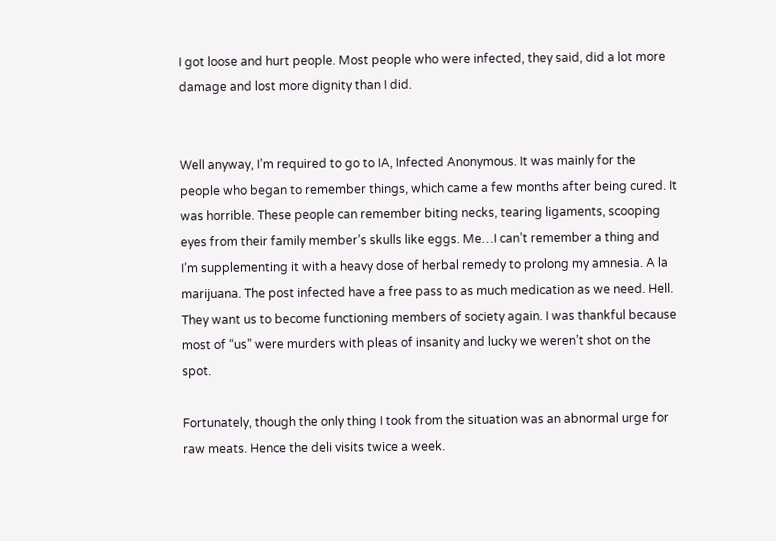I got loose and hurt people. Most people who were infected, they said, did a lot more damage and lost more dignity than I did.


Well anyway, I’m required to go to IA, Infected Anonymous. It was mainly for the people who began to remember things, which came a few months after being cured. It was horrible. These people can remember biting necks, tearing ligaments, scooping eyes from their family member’s skulls like eggs. Me…I can’t remember a thing and I’m supplementing it with a heavy dose of herbal remedy to prolong my amnesia. A la marijuana. The post infected have a free pass to as much medication as we need. Hell. They want us to become functioning members of society again. I was thankful because most of “us” were murders with pleas of insanity and lucky we weren’t shot on the spot.

Fortunately, though the only thing I took from the situation was an abnormal urge for raw meats. Hence the deli visits twice a week.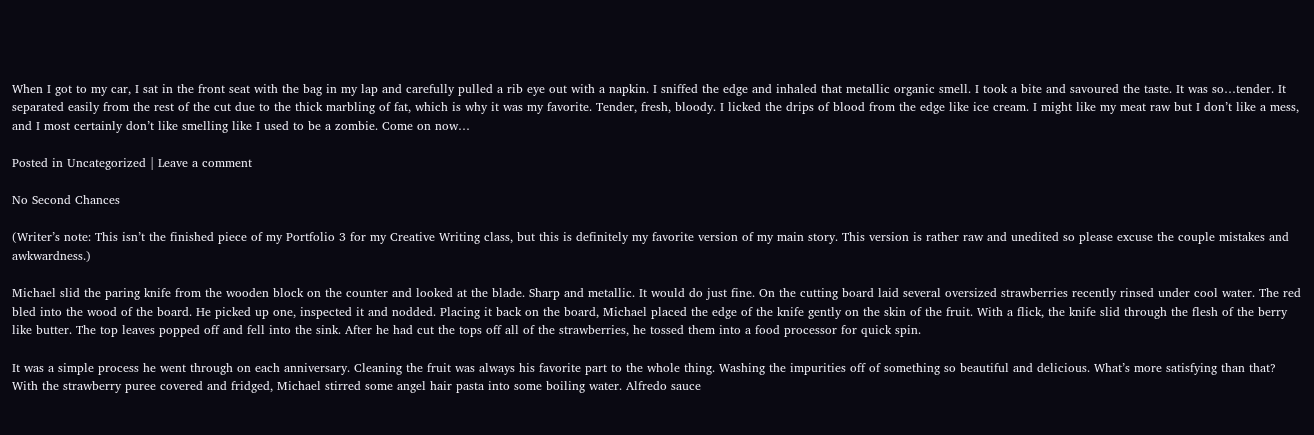When I got to my car, I sat in the front seat with the bag in my lap and carefully pulled a rib eye out with a napkin. I sniffed the edge and inhaled that metallic organic smell. I took a bite and savoured the taste. It was so…tender. It separated easily from the rest of the cut due to the thick marbling of fat, which is why it was my favorite. Tender, fresh, bloody. I licked the drips of blood from the edge like ice cream. I might like my meat raw but I don’t like a mess, and I most certainly don’t like smelling like I used to be a zombie. Come on now…

Posted in Uncategorized | Leave a comment

No Second Chances

(Writer’s note: This isn’t the finished piece of my Portfolio 3 for my Creative Writing class, but this is definitely my favorite version of my main story. This version is rather raw and unedited so please excuse the couple mistakes and awkwardness.)

Michael slid the paring knife from the wooden block on the counter and looked at the blade. Sharp and metallic. It would do just fine. On the cutting board laid several oversized strawberries recently rinsed under cool water. The red bled into the wood of the board. He picked up one, inspected it and nodded. Placing it back on the board, Michael placed the edge of the knife gently on the skin of the fruit. With a flick, the knife slid through the flesh of the berry like butter. The top leaves popped off and fell into the sink. After he had cut the tops off all of the strawberries, he tossed them into a food processor for quick spin.

It was a simple process he went through on each anniversary. Cleaning the fruit was always his favorite part to the whole thing. Washing the impurities off of something so beautiful and delicious. What’s more satisfying than that? With the strawberry puree covered and fridged, Michael stirred some angel hair pasta into some boiling water. Alfredo sauce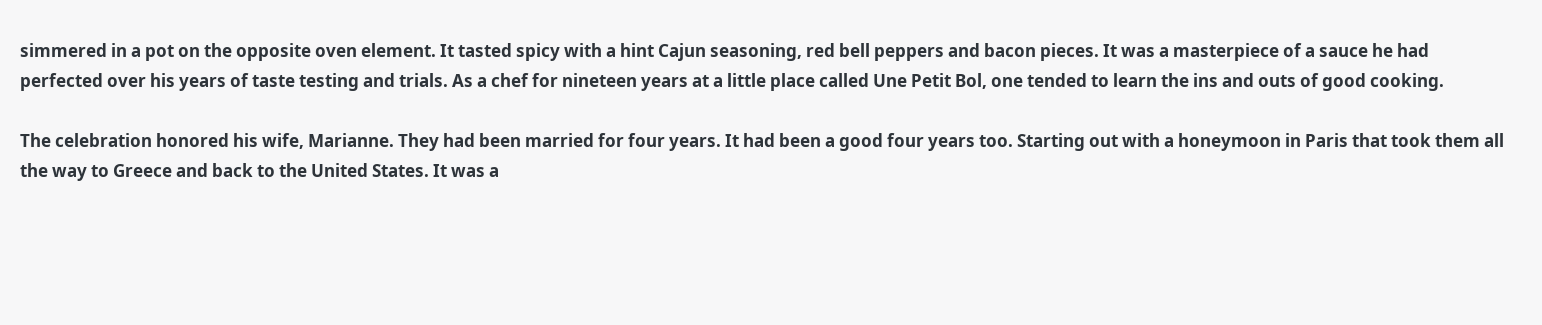simmered in a pot on the opposite oven element. It tasted spicy with a hint Cajun seasoning, red bell peppers and bacon pieces. It was a masterpiece of a sauce he had perfected over his years of taste testing and trials. As a chef for nineteen years at a little place called Une Petit Bol, one tended to learn the ins and outs of good cooking.

The celebration honored his wife, Marianne. They had been married for four years. It had been a good four years too. Starting out with a honeymoon in Paris that took them all the way to Greece and back to the United States. It was a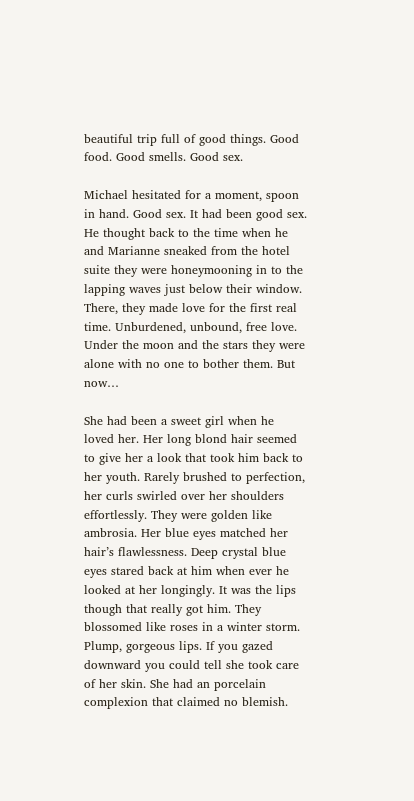beautiful trip full of good things. Good food. Good smells. Good sex.

Michael hesitated for a moment, spoon in hand. Good sex. It had been good sex. He thought back to the time when he and Marianne sneaked from the hotel suite they were honeymooning in to the lapping waves just below their window. There, they made love for the first real time. Unburdened, unbound, free love. Under the moon and the stars they were alone with no one to bother them. But now…

She had been a sweet girl when he loved her. Her long blond hair seemed to give her a look that took him back to her youth. Rarely brushed to perfection, her curls swirled over her shoulders effortlessly. They were golden like ambrosia. Her blue eyes matched her hair’s flawlessness. Deep crystal blue eyes stared back at him when ever he looked at her longingly. It was the lips though that really got him. They blossomed like roses in a winter storm. Plump, gorgeous lips. If you gazed downward you could tell she took care of her skin. She had an porcelain complexion that claimed no blemish.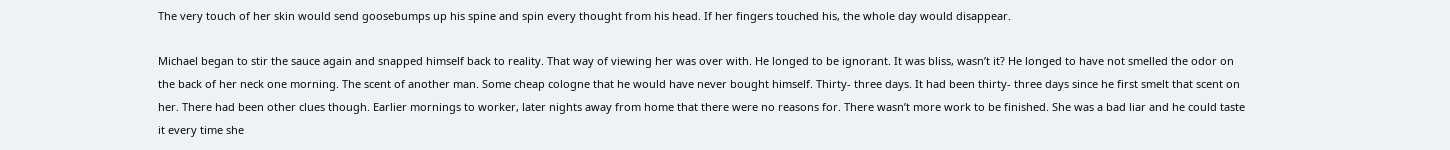The very touch of her skin would send goosebumps up his spine and spin every thought from his head. If her fingers touched his, the whole day would disappear.

Michael began to stir the sauce again and snapped himself back to reality. That way of viewing her was over with. He longed to be ignorant. It was bliss, wasn’t it? He longed to have not smelled the odor on the back of her neck one morning. The scent of another man. Some cheap cologne that he would have never bought himself. Thirty- three days. It had been thirty- three days since he first smelt that scent on her. There had been other clues though. Earlier mornings to worker, later nights away from home that there were no reasons for. There wasn’t more work to be finished. She was a bad liar and he could taste it every time she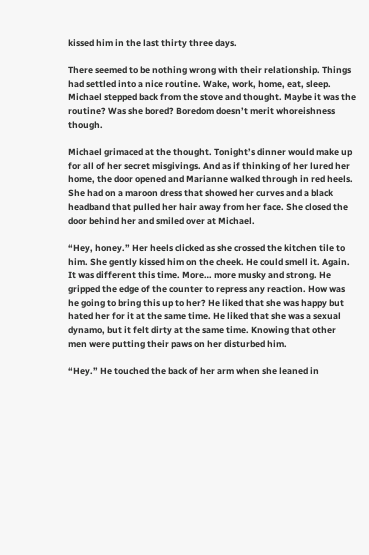kissed him in the last thirty three days.

There seemed to be nothing wrong with their relationship. Things had settled into a nice routine. Wake, work, home, eat, sleep. Michael stepped back from the stove and thought. Maybe it was the routine? Was she bored? Boredom doesn’t merit whoreishness though.

Michael grimaced at the thought. Tonight’s dinner would make up for all of her secret misgivings. And as if thinking of her lured her home, the door opened and Marianne walked through in red heels. She had on a maroon dress that showed her curves and a black headband that pulled her hair away from her face. She closed the door behind her and smiled over at Michael.

“Hey, honey.” Her heels clicked as she crossed the kitchen tile to him. She gently kissed him on the cheek. He could smell it. Again. It was different this time. More… more musky and strong. He gripped the edge of the counter to repress any reaction. How was he going to bring this up to her? He liked that she was happy but hated her for it at the same time. He liked that she was a sexual dynamo, but it felt dirty at the same time. Knowing that other men were putting their paws on her disturbed him.

“Hey.” He touched the back of her arm when she leaned in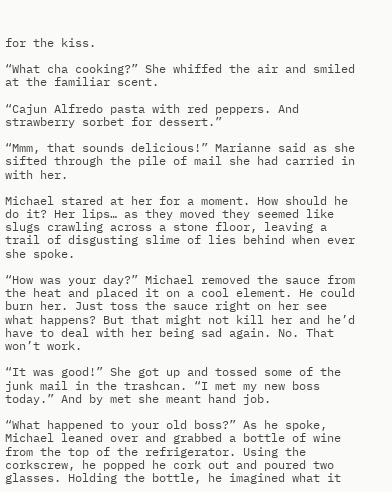for the kiss.

“What cha cooking?” She whiffed the air and smiled at the familiar scent.

“Cajun Alfredo pasta with red peppers. And strawberry sorbet for dessert.”

“Mmm, that sounds delicious!” Marianne said as she sifted through the pile of mail she had carried in with her.

Michael stared at her for a moment. How should he do it? Her lips… as they moved they seemed like slugs crawling across a stone floor, leaving a trail of disgusting slime of lies behind when ever she spoke.

“How was your day?” Michael removed the sauce from the heat and placed it on a cool element. He could burn her. Just toss the sauce right on her see what happens? But that might not kill her and he’d have to deal with her being sad again. No. That won’t work.

“It was good!” She got up and tossed some of the junk mail in the trashcan. “I met my new boss today.” And by met she meant hand job.

“What happened to your old boss?” As he spoke, Michael leaned over and grabbed a bottle of wine from the top of the refrigerator. Using the corkscrew, he popped he cork out and poured two glasses. Holding the bottle, he imagined what it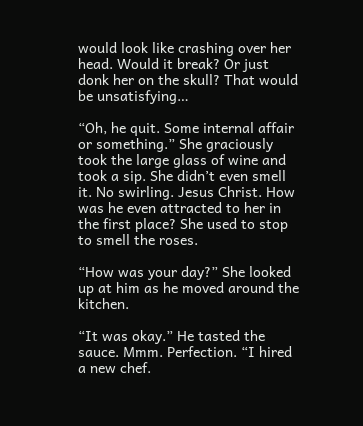would look like crashing over her head. Would it break? Or just donk her on the skull? That would be unsatisfying…

“Oh, he quit. Some internal affair or something.” She graciously took the large glass of wine and took a sip. She didn’t even smell it. No swirling. Jesus Christ. How was he even attracted to her in the first place? She used to stop to smell the roses.

“How was your day?” She looked up at him as he moved around the kitchen.

“It was okay.” He tasted the sauce. Mmm. Perfection. “I hired a new chef.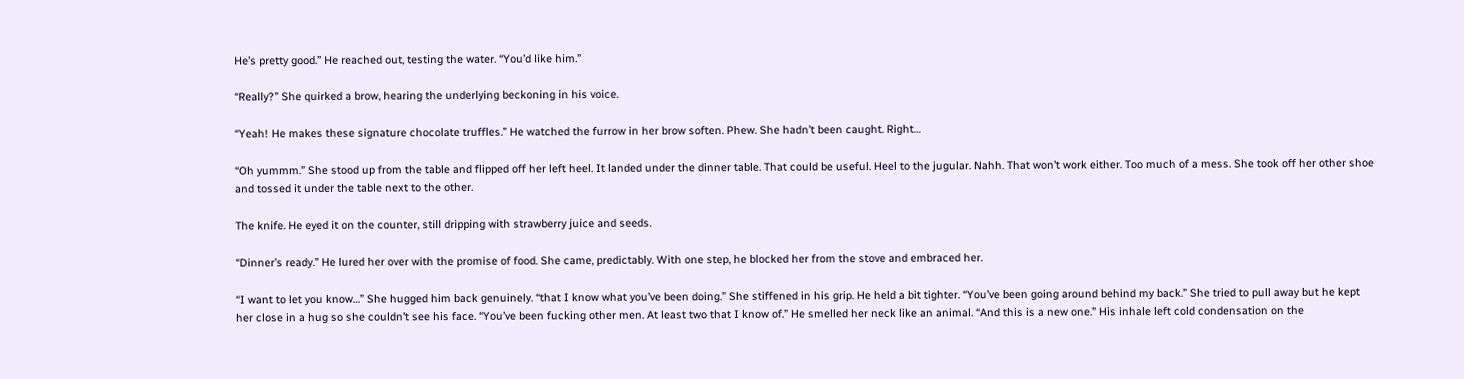He’s pretty good.” He reached out, testing the water. “You’d like him.”

“Really?” She quirked a brow, hearing the underlying beckoning in his voice.

“Yeah! He makes these signature chocolate truffles.” He watched the furrow in her brow soften. Phew. She hadn’t been caught. Right…

“Oh yummm.” She stood up from the table and flipped off her left heel. It landed under the dinner table. That could be useful. Heel to the jugular. Nahh. That won’t work either. Too much of a mess. She took off her other shoe and tossed it under the table next to the other.

The knife. He eyed it on the counter, still dripping with strawberry juice and seeds.

“Dinner’s ready.” He lured her over with the promise of food. She came, predictably. With one step, he blocked her from the stove and embraced her.

“I want to let you know…” She hugged him back genuinely. “that I know what you’ve been doing.” She stiffened in his grip. He held a bit tighter. “You’ve been going around behind my back.” She tried to pull away but he kept her close in a hug so she couldn’t see his face. “You’ve been fucking other men. At least two that I know of.” He smelled her neck like an animal. “And this is a new one.” His inhale left cold condensation on the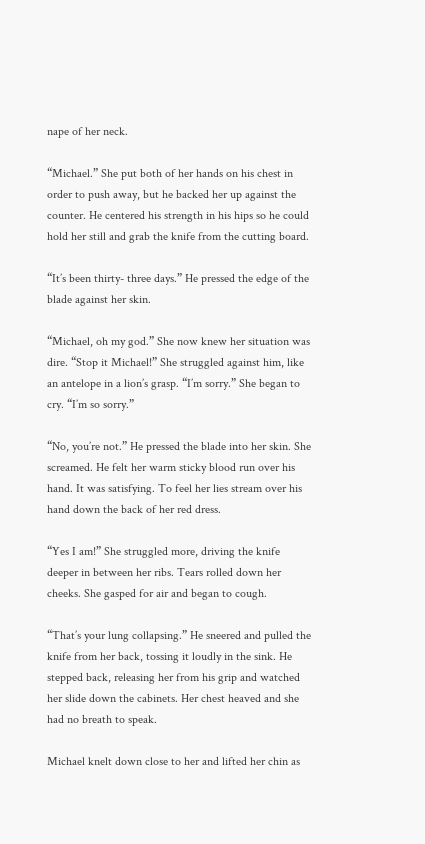nape of her neck.

“Michael.” She put both of her hands on his chest in order to push away, but he backed her up against the counter. He centered his strength in his hips so he could hold her still and grab the knife from the cutting board.

“It’s been thirty- three days.” He pressed the edge of the blade against her skin.

“Michael, oh my god.” She now knew her situation was dire. “Stop it Michael!” She struggled against him, like an antelope in a lion’s grasp. “I’m sorry.” She began to cry. “I’m so sorry.”

“No, you’re not.” He pressed the blade into her skin. She screamed. He felt her warm sticky blood run over his hand. It was satisfying. To feel her lies stream over his hand down the back of her red dress.

“Yes I am!” She struggled more, driving the knife deeper in between her ribs. Tears rolled down her cheeks. She gasped for air and began to cough.

“That’s your lung collapsing.” He sneered and pulled the knife from her back, tossing it loudly in the sink. He stepped back, releasing her from his grip and watched her slide down the cabinets. Her chest heaved and she had no breath to speak.

Michael knelt down close to her and lifted her chin as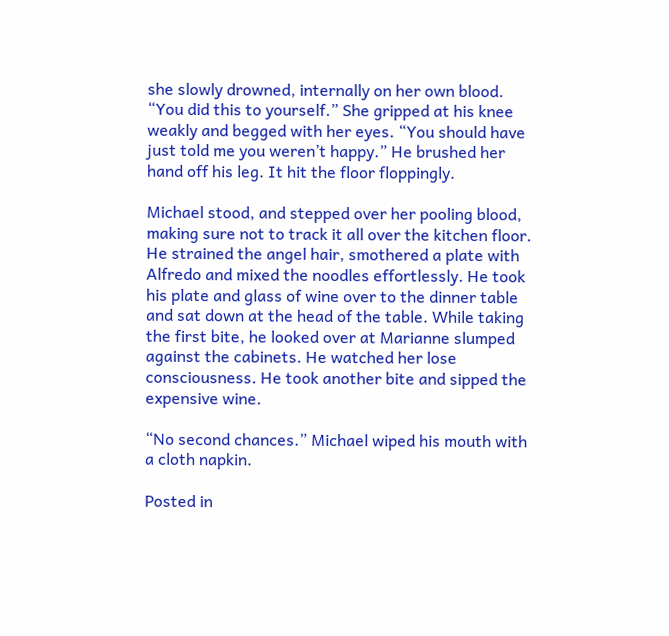she slowly drowned, internally on her own blood. “You did this to yourself.” She gripped at his knee weakly and begged with her eyes. “You should have just told me you weren’t happy.” He brushed her hand off his leg. It hit the floor floppingly.

Michael stood, and stepped over her pooling blood, making sure not to track it all over the kitchen floor. He strained the angel hair, smothered a plate with Alfredo and mixed the noodles effortlessly. He took his plate and glass of wine over to the dinner table and sat down at the head of the table. While taking the first bite, he looked over at Marianne slumped against the cabinets. He watched her lose consciousness. He took another bite and sipped the expensive wine.

“No second chances.” Michael wiped his mouth with a cloth napkin.

Posted in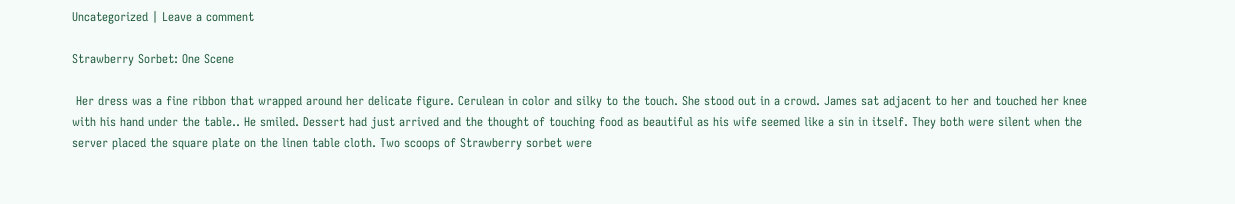Uncategorized | Leave a comment

Strawberry Sorbet: One Scene

 Her dress was a fine ribbon that wrapped around her delicate figure. Cerulean in color and silky to the touch. She stood out in a crowd. James sat adjacent to her and touched her knee with his hand under the table.. He smiled. Dessert had just arrived and the thought of touching food as beautiful as his wife seemed like a sin in itself. They both were silent when the server placed the square plate on the linen table cloth. Two scoops of Strawberry sorbet were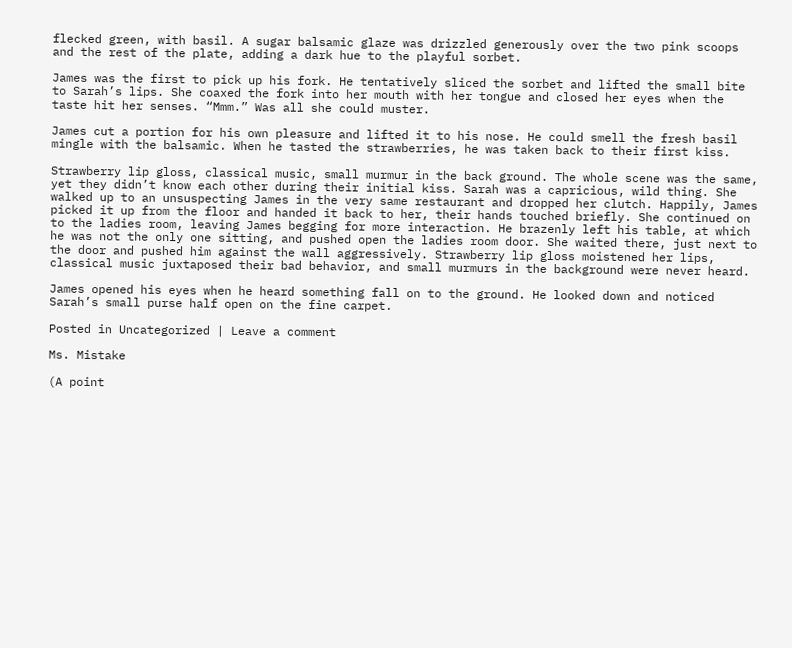flecked green, with basil. A sugar balsamic glaze was drizzled generously over the two pink scoops and the rest of the plate, adding a dark hue to the playful sorbet.

James was the first to pick up his fork. He tentatively sliced the sorbet and lifted the small bite to Sarah’s lips. She coaxed the fork into her mouth with her tongue and closed her eyes when the taste hit her senses. “Mmm.” Was all she could muster.

James cut a portion for his own pleasure and lifted it to his nose. He could smell the fresh basil mingle with the balsamic. When he tasted the strawberries, he was taken back to their first kiss.

Strawberry lip gloss, classical music, small murmur in the back ground. The whole scene was the same, yet they didn’t know each other during their initial kiss. Sarah was a capricious, wild thing. She walked up to an unsuspecting James in the very same restaurant and dropped her clutch. Happily, James picked it up from the floor and handed it back to her, their hands touched briefly. She continued on to the ladies room, leaving James begging for more interaction. He brazenly left his table, at which he was not the only one sitting, and pushed open the ladies room door. She waited there, just next to the door and pushed him against the wall aggressively. Strawberry lip gloss moistened her lips, classical music juxtaposed their bad behavior, and small murmurs in the background were never heard.

James opened his eyes when he heard something fall on to the ground. He looked down and noticed Sarah’s small purse half open on the fine carpet.

Posted in Uncategorized | Leave a comment

Ms. Mistake

(A point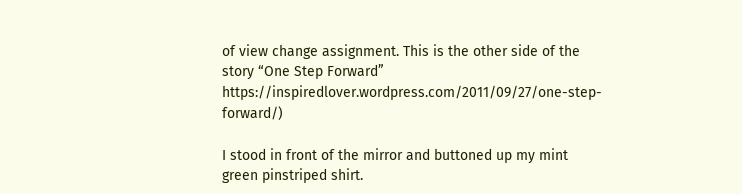of view change assignment. This is the other side of the story “One Step Forward” https://inspiredlover.wordpress.com/2011/09/27/one-step-forward/)

I stood in front of the mirror and buttoned up my mint green pinstriped shirt.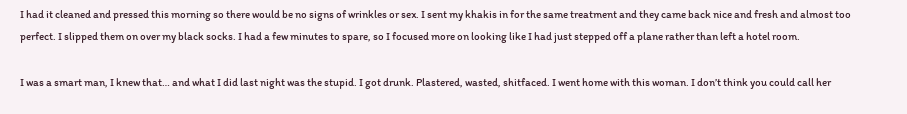I had it cleaned and pressed this morning so there would be no signs of wrinkles or sex. I sent my khakis in for the same treatment and they came back nice and fresh and almost too perfect. I slipped them on over my black socks. I had a few minutes to spare, so I focused more on looking like I had just stepped off a plane rather than left a hotel room.

I was a smart man, I knew that… and what I did last night was the stupid. I got drunk. Plastered, wasted, shitfaced. I went home with this woman. I don’t think you could call her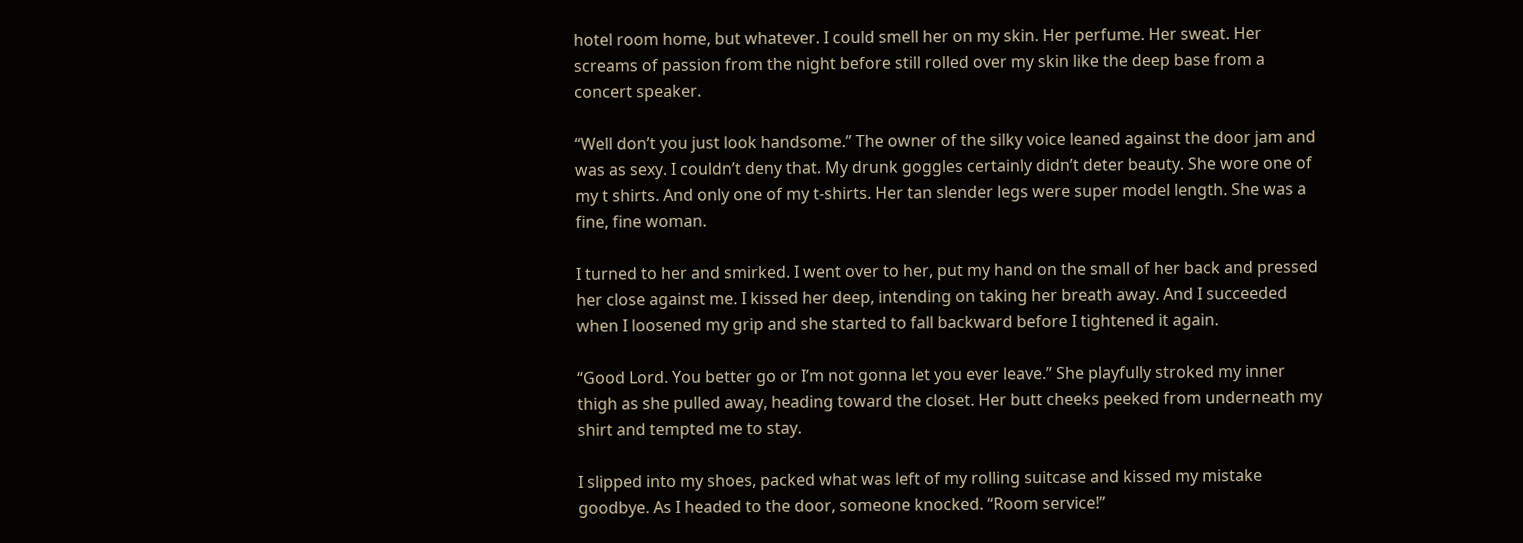hotel room home, but whatever. I could smell her on my skin. Her perfume. Her sweat. Her screams of passion from the night before still rolled over my skin like the deep base from a concert speaker.

“Well don’t you just look handsome.” The owner of the silky voice leaned against the door jam and was as sexy. I couldn’t deny that. My drunk goggles certainly didn’t deter beauty. She wore one of my t shirts. And only one of my t-shirts. Her tan slender legs were super model length. She was a fine, fine woman.

I turned to her and smirked. I went over to her, put my hand on the small of her back and pressed her close against me. I kissed her deep, intending on taking her breath away. And I succeeded when I loosened my grip and she started to fall backward before I tightened it again.

“Good Lord. You better go or I’m not gonna let you ever leave.” She playfully stroked my inner thigh as she pulled away, heading toward the closet. Her butt cheeks peeked from underneath my shirt and tempted me to stay.

I slipped into my shoes, packed what was left of my rolling suitcase and kissed my mistake goodbye. As I headed to the door, someone knocked. “Room service!”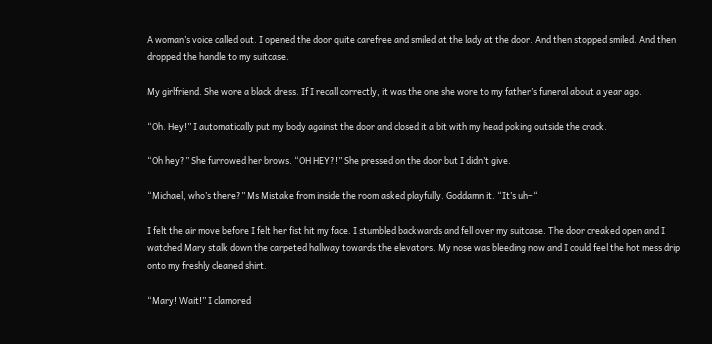A woman’s voice called out. I opened the door quite carefree and smiled at the lady at the door. And then stopped smiled. And then dropped the handle to my suitcase.

My girlfriend. She wore a black dress. If I recall correctly, it was the one she wore to my father’s funeral about a year ago.

“Oh. Hey!” I automatically put my body against the door and closed it a bit with my head poking outside the crack.

“Oh hey?” She furrowed her brows. “OH HEY?!” She pressed on the door but I didn’t give.

“Michael, who’s there?” Ms Mistake from inside the room asked playfully. Goddamn it. “It’s uh–“

I felt the air move before I felt her fist hit my face. I stumbled backwards and fell over my suitcase. The door creaked open and I watched Mary stalk down the carpeted hallway towards the elevators. My nose was bleeding now and I could feel the hot mess drip onto my freshly cleaned shirt.

“Mary! Wait!” I clamored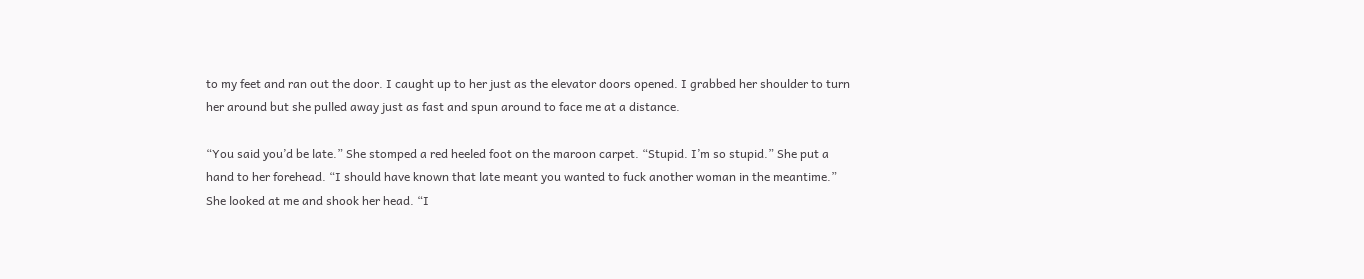to my feet and ran out the door. I caught up to her just as the elevator doors opened. I grabbed her shoulder to turn her around but she pulled away just as fast and spun around to face me at a distance.

“You said you’d be late.” She stomped a red heeled foot on the maroon carpet. “Stupid. I’m so stupid.” She put a hand to her forehead. “I should have known that late meant you wanted to fuck another woman in the meantime.” She looked at me and shook her head. “I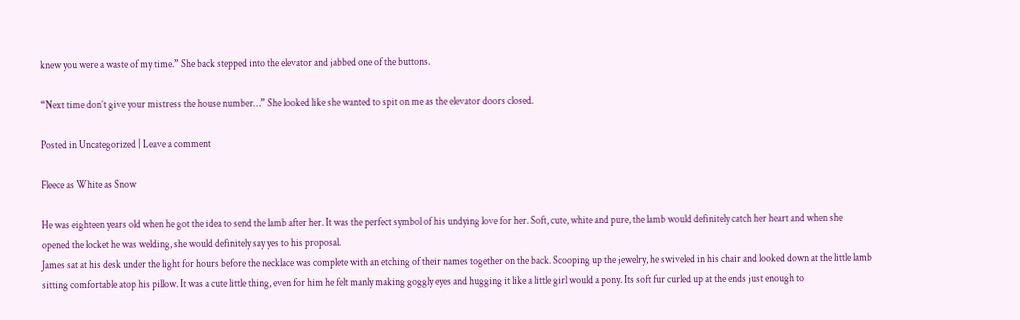knew you were a waste of my time.” She back stepped into the elevator and jabbed one of the buttons.

“Next time don’t give your mistress the house number…” She looked like she wanted to spit on me as the elevator doors closed.

Posted in Uncategorized | Leave a comment

Fleece as White as Snow

He was eighteen years old when he got the idea to send the lamb after her. It was the perfect symbol of his undying love for her. Soft, cute, white and pure, the lamb would definitely catch her heart and when she opened the locket he was welding, she would definitely say yes to his proposal.
James sat at his desk under the light for hours before the necklace was complete with an etching of their names together on the back. Scooping up the jewelry, he swiveled in his chair and looked down at the little lamb sitting comfortable atop his pillow. It was a cute little thing, even for him he felt manly making goggly eyes and hugging it like a little girl would a pony. Its soft fur curled up at the ends just enough to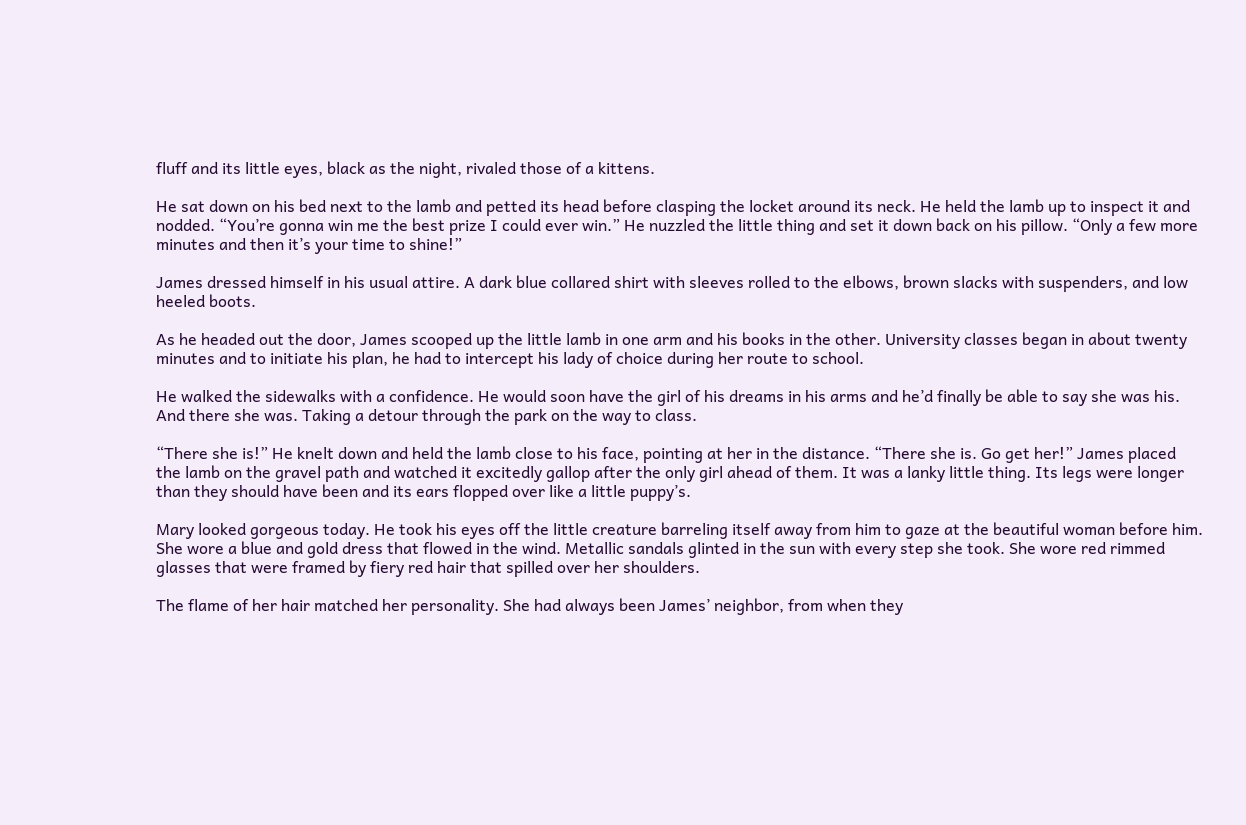fluff and its little eyes, black as the night, rivaled those of a kittens.

He sat down on his bed next to the lamb and petted its head before clasping the locket around its neck. He held the lamb up to inspect it and nodded. “You’re gonna win me the best prize I could ever win.” He nuzzled the little thing and set it down back on his pillow. “Only a few more minutes and then it’s your time to shine!”

James dressed himself in his usual attire. A dark blue collared shirt with sleeves rolled to the elbows, brown slacks with suspenders, and low heeled boots.

As he headed out the door, James scooped up the little lamb in one arm and his books in the other. University classes began in about twenty minutes and to initiate his plan, he had to intercept his lady of choice during her route to school.

He walked the sidewalks with a confidence. He would soon have the girl of his dreams in his arms and he’d finally be able to say she was his. And there she was. Taking a detour through the park on the way to class.

“There she is!” He knelt down and held the lamb close to his face, pointing at her in the distance. “There she is. Go get her!” James placed the lamb on the gravel path and watched it excitedly gallop after the only girl ahead of them. It was a lanky little thing. Its legs were longer than they should have been and its ears flopped over like a little puppy’s.

Mary looked gorgeous today. He took his eyes off the little creature barreling itself away from him to gaze at the beautiful woman before him. She wore a blue and gold dress that flowed in the wind. Metallic sandals glinted in the sun with every step she took. She wore red rimmed glasses that were framed by fiery red hair that spilled over her shoulders.

The flame of her hair matched her personality. She had always been James’ neighbor, from when they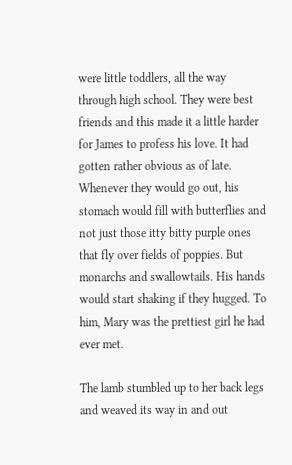were little toddlers, all the way through high school. They were best friends and this made it a little harder for James to profess his love. It had gotten rather obvious as of late. Whenever they would go out, his stomach would fill with butterflies and not just those itty bitty purple ones that fly over fields of poppies. But monarchs and swallowtails. His hands would start shaking if they hugged. To him, Mary was the prettiest girl he had ever met.

The lamb stumbled up to her back legs and weaved its way in and out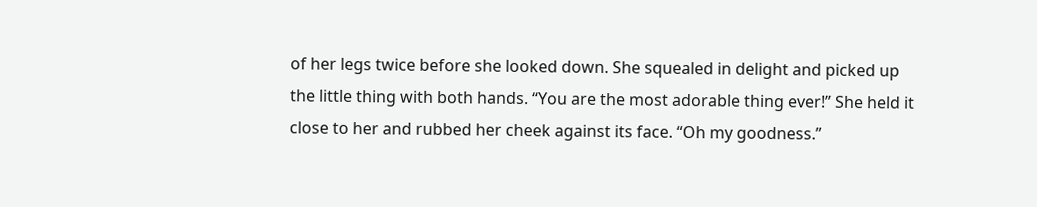of her legs twice before she looked down. She squealed in delight and picked up the little thing with both hands. “You are the most adorable thing ever!” She held it close to her and rubbed her cheek against its face. “Oh my goodness.”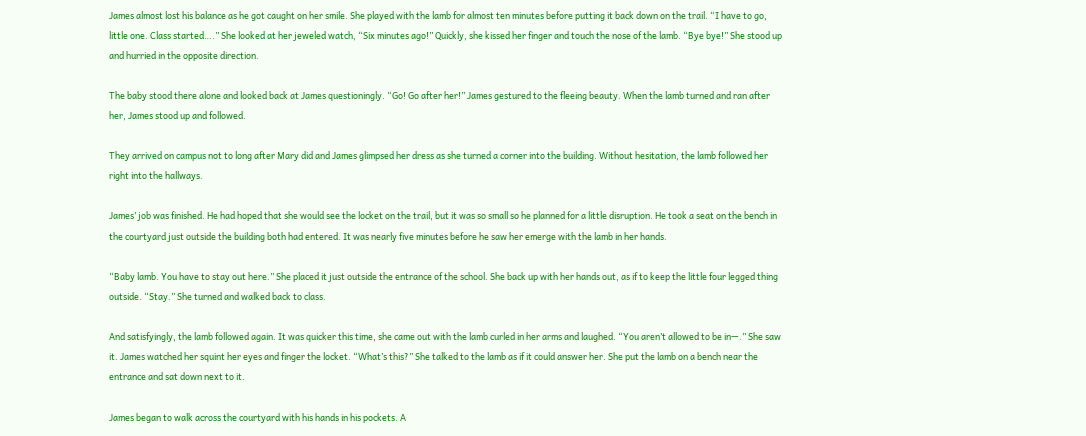James almost lost his balance as he got caught on her smile. She played with the lamb for almost ten minutes before putting it back down on the trail. “I have to go, little one. Class started….” She looked at her jeweled watch, “Six minutes ago!” Quickly, she kissed her finger and touch the nose of the lamb. “Bye bye!” She stood up and hurried in the opposite direction.

The baby stood there alone and looked back at James questioningly. “Go! Go after her!” James gestured to the fleeing beauty. When the lamb turned and ran after her, James stood up and followed.

They arrived on campus not to long after Mary did and James glimpsed her dress as she turned a corner into the building. Without hesitation, the lamb followed her right into the hallways.

James’ job was finished. He had hoped that she would see the locket on the trail, but it was so small so he planned for a little disruption. He took a seat on the bench in the courtyard just outside the building both had entered. It was nearly five minutes before he saw her emerge with the lamb in her hands.

“Baby lamb. You have to stay out here.” She placed it just outside the entrance of the school. She back up with her hands out, as if to keep the little four legged thing outside. “Stay.” She turned and walked back to class.

And satisfyingly, the lamb followed again. It was quicker this time, she came out with the lamb curled in her arms and laughed. “You aren’t allowed to be in—.” She saw it. James watched her squint her eyes and finger the locket. “What’s this?” She talked to the lamb as if it could answer her. She put the lamb on a bench near the entrance and sat down next to it.

James began to walk across the courtyard with his hands in his pockets. A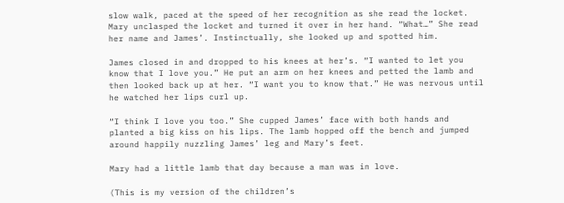slow walk, paced at the speed of her recognition as she read the locket. Mary unclasped the locket and turned it over in her hand. “What…” She read her name and James’. Instinctually, she looked up and spotted him.

James closed in and dropped to his knees at her’s. “I wanted to let you know that I love you.” He put an arm on her knees and petted the lamb and then looked back up at her. “I want you to know that.” He was nervous until he watched her lips curl up.

“I think I love you too.” She cupped James’ face with both hands and planted a big kiss on his lips. The lamb hopped off the bench and jumped around happily nuzzling James’ leg and Mary’s feet.

Mary had a little lamb that day because a man was in love.

(This is my version of the children’s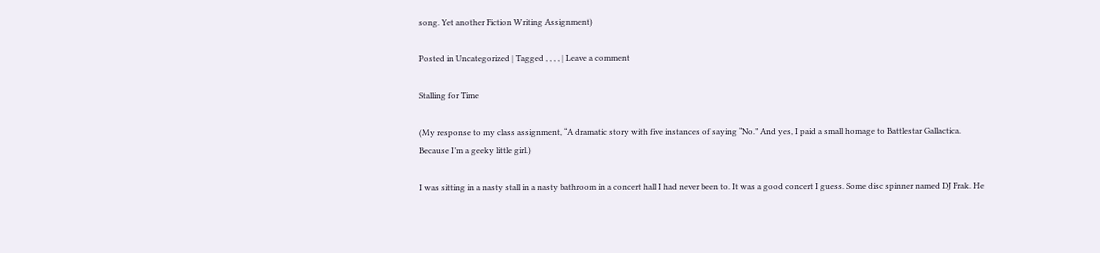song. Yet another Fiction Writing Assignment)

Posted in Uncategorized | Tagged , , , , | Leave a comment

Stalling for Time

(My response to my class assignment, “A dramatic story with five instances of saying “No.” And yes, I paid a small homage to Battlestar Gallactica. Because I’m a geeky little girl.)

I was sitting in a nasty stall in a nasty bathroom in a concert hall I had never been to. It was a good concert I guess. Some disc spinner named DJ Frak. He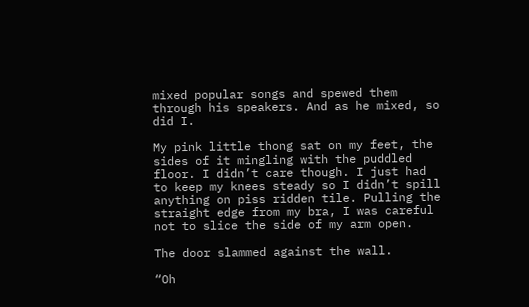mixed popular songs and spewed them through his speakers. And as he mixed, so did I.

My pink little thong sat on my feet, the sides of it mingling with the puddled floor. I didn’t care though. I just had to keep my knees steady so I didn’t spill anything on piss ridden tile. Pulling the straight edge from my bra, I was careful not to slice the side of my arm open.

The door slammed against the wall.

“Oh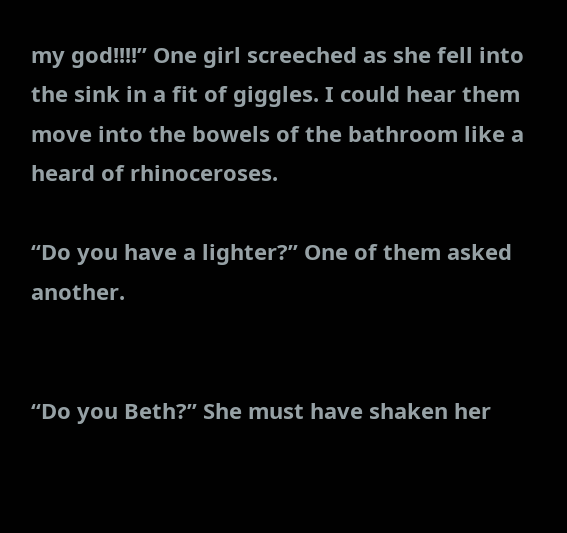my god!!!!” One girl screeched as she fell into the sink in a fit of giggles. I could hear them move into the bowels of the bathroom like a heard of rhinoceroses.

“Do you have a lighter?” One of them asked another.


“Do you Beth?” She must have shaken her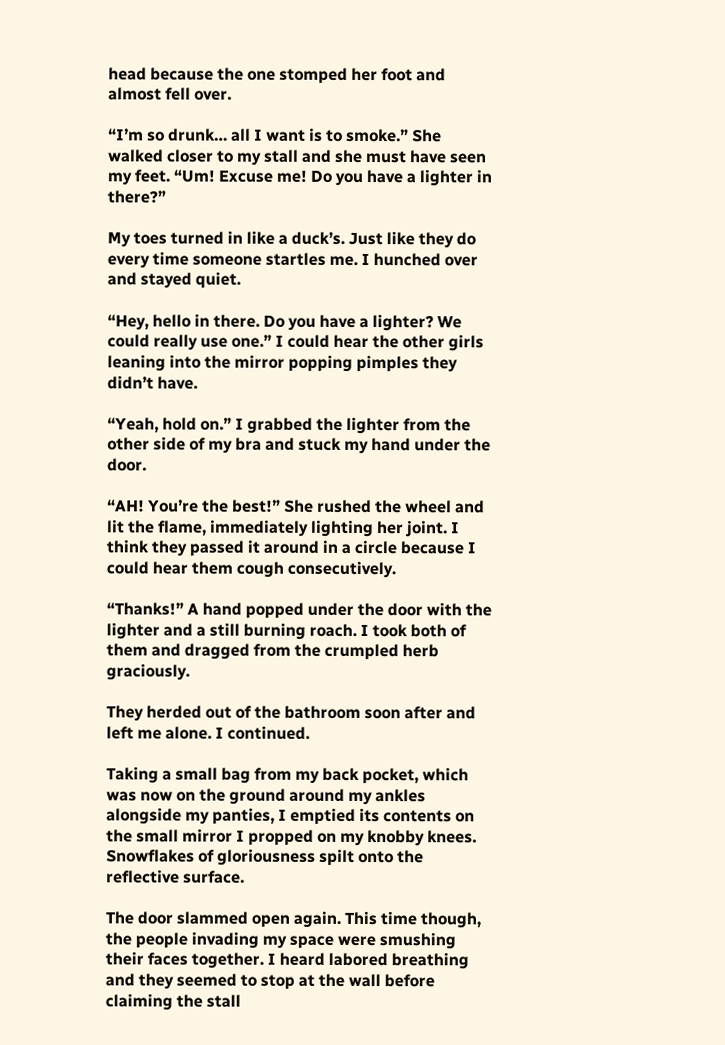head because the one stomped her foot and almost fell over.

“I’m so drunk… all I want is to smoke.” She walked closer to my stall and she must have seen my feet. “Um! Excuse me! Do you have a lighter in there?”

My toes turned in like a duck’s. Just like they do every time someone startles me. I hunched over and stayed quiet.

“Hey, hello in there. Do you have a lighter? We could really use one.” I could hear the other girls leaning into the mirror popping pimples they didn’t have.

“Yeah, hold on.” I grabbed the lighter from the other side of my bra and stuck my hand under the door.

“AH! You’re the best!” She rushed the wheel and lit the flame, immediately lighting her joint. I think they passed it around in a circle because I could hear them cough consecutively.

“Thanks!” A hand popped under the door with the lighter and a still burning roach. I took both of them and dragged from the crumpled herb graciously.

They herded out of the bathroom soon after and left me alone. I continued.

Taking a small bag from my back pocket, which was now on the ground around my ankles alongside my panties, I emptied its contents on the small mirror I propped on my knobby knees. Snowflakes of gloriousness spilt onto the reflective surface.

The door slammed open again. This time though, the people invading my space were smushing their faces together. I heard labored breathing and they seemed to stop at the wall before claiming the stall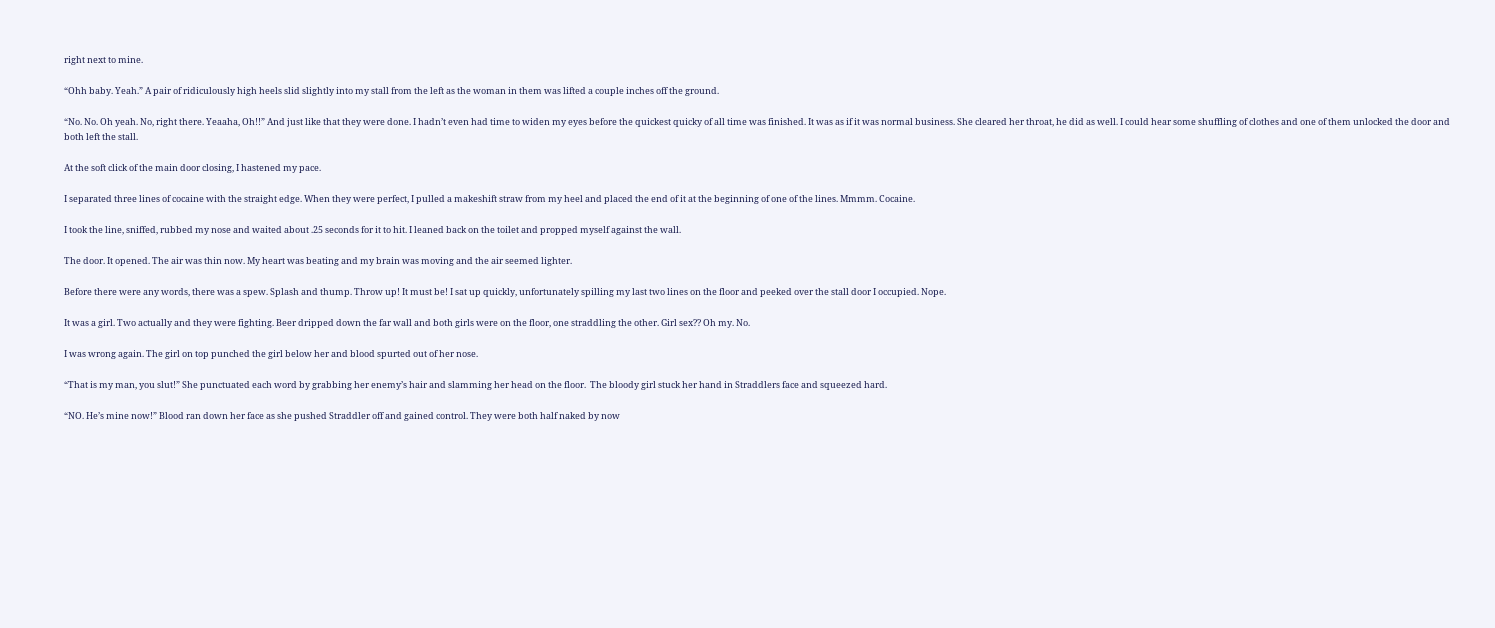right next to mine.

“Ohh baby. Yeah.” A pair of ridiculously high heels slid slightly into my stall from the left as the woman in them was lifted a couple inches off the ground.

“No. No. Oh yeah. No, right there. Yeaaha, Oh!!” And just like that they were done. I hadn’t even had time to widen my eyes before the quickest quicky of all time was finished. It was as if it was normal business. She cleared her throat, he did as well. I could hear some shuffling of clothes and one of them unlocked the door and both left the stall.

At the soft click of the main door closing, I hastened my pace.

I separated three lines of cocaine with the straight edge. When they were perfect, I pulled a makeshift straw from my heel and placed the end of it at the beginning of one of the lines. Mmmm. Cocaine.

I took the line, sniffed, rubbed my nose and waited about .25 seconds for it to hit. I leaned back on the toilet and propped myself against the wall.

The door. It opened. The air was thin now. My heart was beating and my brain was moving and the air seemed lighter.

Before there were any words, there was a spew. Splash and thump. Throw up! It must be! I sat up quickly, unfortunately spilling my last two lines on the floor and peeked over the stall door I occupied. Nope.

It was a girl. Two actually and they were fighting. Beer dripped down the far wall and both girls were on the floor, one straddling the other. Girl sex?? Oh my. No.

I was wrong again. The girl on top punched the girl below her and blood spurted out of her nose.

“That is my man, you slut!” She punctuated each word by grabbing her enemy’s hair and slamming her head on the floor.  The bloody girl stuck her hand in Straddlers face and squeezed hard.

“NO. He’s mine now!” Blood ran down her face as she pushed Straddler off and gained control. They were both half naked by now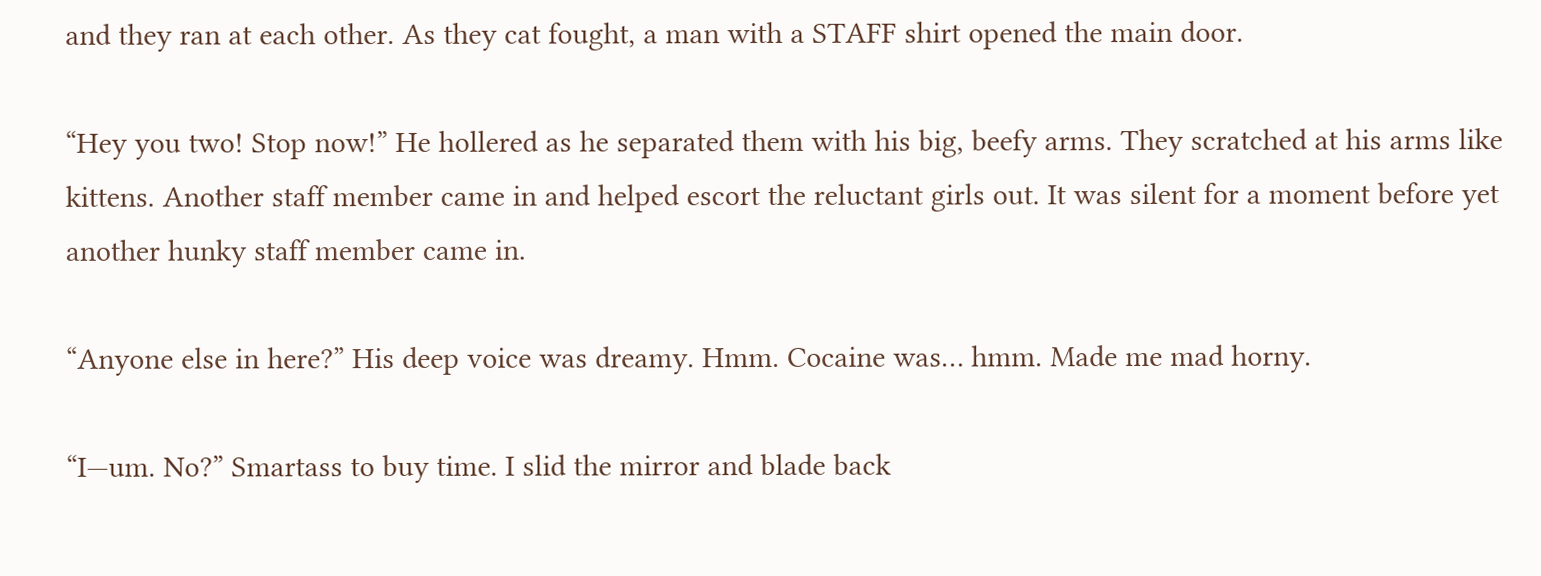and they ran at each other. As they cat fought, a man with a STAFF shirt opened the main door.

“Hey you two! Stop now!” He hollered as he separated them with his big, beefy arms. They scratched at his arms like kittens. Another staff member came in and helped escort the reluctant girls out. It was silent for a moment before yet another hunky staff member came in.

“Anyone else in here?” His deep voice was dreamy. Hmm. Cocaine was… hmm. Made me mad horny.

“I—um. No?” Smartass to buy time. I slid the mirror and blade back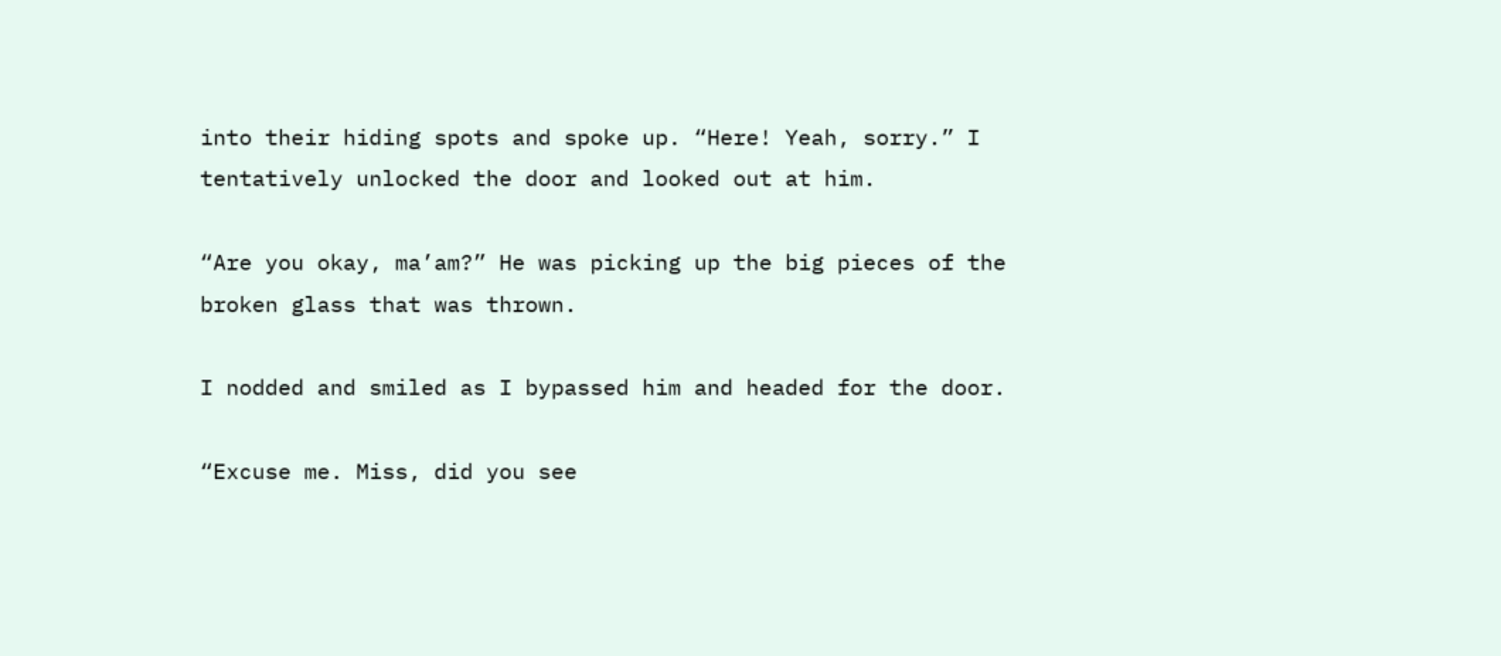into their hiding spots and spoke up. “Here! Yeah, sorry.” I tentatively unlocked the door and looked out at him.

“Are you okay, ma’am?” He was picking up the big pieces of the broken glass that was thrown.

I nodded and smiled as I bypassed him and headed for the door.

“Excuse me. Miss, did you see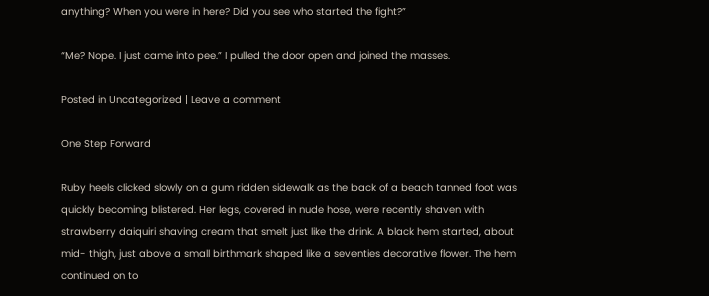anything? When you were in here? Did you see who started the fight?”

“Me? Nope. I just came into pee.” I pulled the door open and joined the masses.

Posted in Uncategorized | Leave a comment

One Step Forward

Ruby heels clicked slowly on a gum ridden sidewalk as the back of a beach tanned foot was quickly becoming blistered. Her legs, covered in nude hose, were recently shaven with strawberry daiquiri shaving cream that smelt just like the drink. A black hem started, about mid- thigh, just above a small birthmark shaped like a seventies decorative flower. The hem continued on to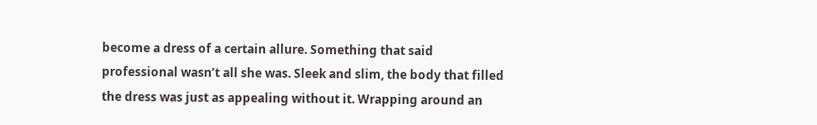become a dress of a certain allure. Something that said professional wasn’t all she was. Sleek and slim, the body that filled the dress was just as appealing without it. Wrapping around an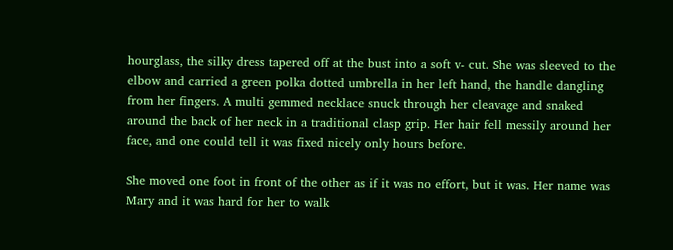hourglass, the silky dress tapered off at the bust into a soft v- cut. She was sleeved to the elbow and carried a green polka dotted umbrella in her left hand, the handle dangling from her fingers. A multi gemmed necklace snuck through her cleavage and snaked around the back of her neck in a traditional clasp grip. Her hair fell messily around her face, and one could tell it was fixed nicely only hours before.

She moved one foot in front of the other as if it was no effort, but it was. Her name was Mary and it was hard for her to walk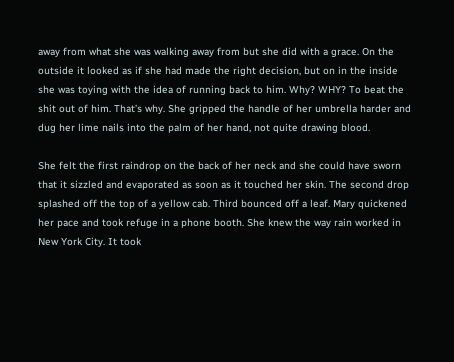away from what she was walking away from but she did with a grace. On the outside it looked as if she had made the right decision, but on in the inside she was toying with the idea of running back to him. Why? WHY? To beat the shit out of him. That’s why. She gripped the handle of her umbrella harder and dug her lime nails into the palm of her hand, not quite drawing blood.

She felt the first raindrop on the back of her neck and she could have sworn that it sizzled and evaporated as soon as it touched her skin. The second drop splashed off the top of a yellow cab. Third bounced off a leaf. Mary quickened her pace and took refuge in a phone booth. She knew the way rain worked in New York City. It took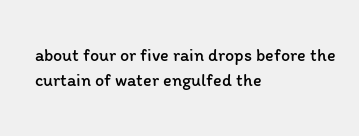about four or five rain drops before the curtain of water engulfed the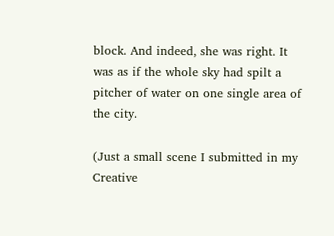block. And indeed, she was right. It was as if the whole sky had spilt a pitcher of water on one single area of the city.

(Just a small scene I submitted in my Creative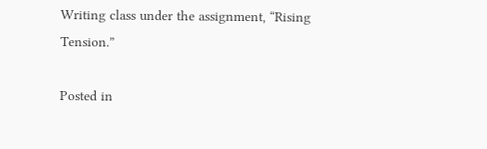Writing class under the assignment, “Rising Tension.”

Posted in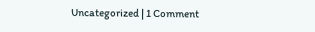Uncategorized | 1 Comment